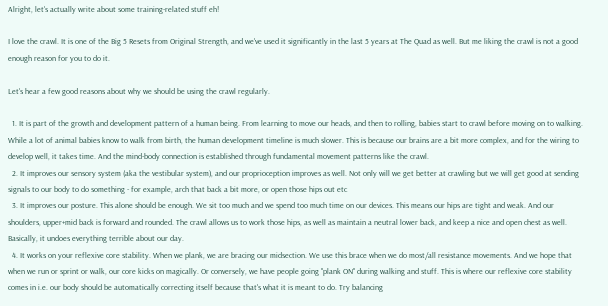Alright, let's actually write about some training-related stuff eh!

I love the crawl. It is one of the Big 5 Resets from Original Strength, and we've used it significantly in the last 5 years at The Quad as well. But me liking the crawl is not a good enough reason for you to do it.

Let's hear a few good reasons about why we should be using the crawl regularly.

  1. It is part of the growth and development pattern of a human being. From learning to move our heads, and then to rolling, babies start to crawl before moving on to walking. While a lot of animal babies know to walk from birth, the human development timeline is much slower. This is because our brains are a bit more complex, and for the wiring to develop well, it takes time. And the mind-body connection is established through fundamental movement patterns like the crawl.
  2. It improves our sensory system (aka the vestibular system), and our proprioception improves as well. Not only will we get better at crawling but we will get good at sending signals to our body to do something - for example, arch that back a bit more, or open those hips out etc
  3. It improves our posture. This alone should be enough. We sit too much and we spend too much time on our devices. This means our hips are tight and weak. And our shoulders, upper+mid back is forward and rounded. The crawl allows us to work those hips, as well as maintain a neutral lower back, and keep a nice and open chest as well. Basically, it undoes everything terrible about our day.
  4. It works on your reflexive core stability. When we plank, we are bracing our midsection. We use this brace when we do most/all resistance movements. And we hope that when we run or sprint or walk, our core kicks on magically. Or conversely, we have people going "plank ON" during walking and stuff. This is where our reflexive core stability comes in i.e. our body should be automatically correcting itself because that's what it is meant to do. Try balancing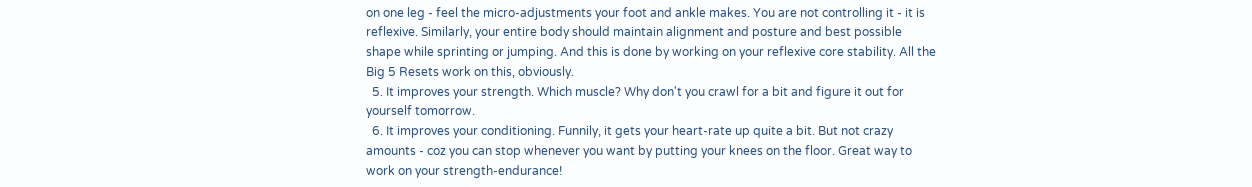on one leg - feel the micro-adjustments your foot and ankle makes. You are not controlling it - it is reflexive. Similarly, your entire body should maintain alignment and posture and best possible shape while sprinting or jumping. And this is done by working on your reflexive core stability. All the Big 5 Resets work on this, obviously.
  5. It improves your strength. Which muscle? Why don't you crawl for a bit and figure it out for yourself tomorrow.
  6. It improves your conditioning. Funnily, it gets your heart-rate up quite a bit. But not crazy amounts - coz you can stop whenever you want by putting your knees on the floor. Great way to work on your strength-endurance!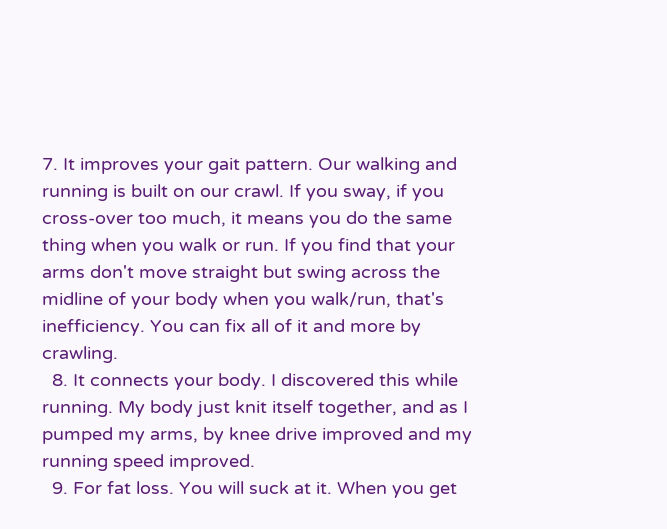7. It improves your gait pattern. Our walking and running is built on our crawl. If you sway, if you cross-over too much, it means you do the same thing when you walk or run. If you find that your arms don't move straight but swing across the midline of your body when you walk/run, that's inefficiency. You can fix all of it and more by crawling.
  8. It connects your body. I discovered this while running. My body just knit itself together, and as I pumped my arms, by knee drive improved and my running speed improved.
  9. For fat loss. You will suck at it. When you get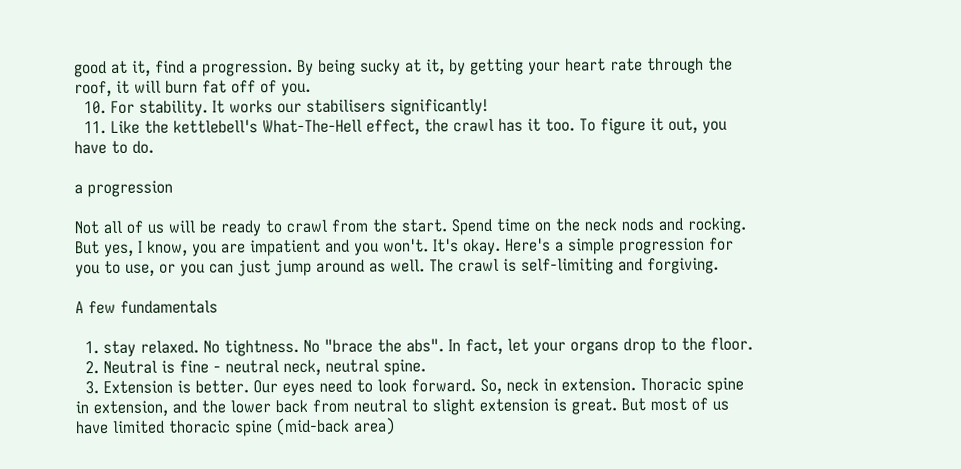good at it, find a progression. By being sucky at it, by getting your heart rate through the roof, it will burn fat off of you.
  10. For stability. It works our stabilisers significantly!
  11. Like the kettlebell's What-The-Hell effect, the crawl has it too. To figure it out, you have to do.

a progression

Not all of us will be ready to crawl from the start. Spend time on the neck nods and rocking. But yes, I know, you are impatient and you won't. It's okay. Here's a simple progression for you to use, or you can just jump around as well. The crawl is self-limiting and forgiving.

A few fundamentals

  1. stay relaxed. No tightness. No "brace the abs". In fact, let your organs drop to the floor.
  2. Neutral is fine - neutral neck, neutral spine.
  3. Extension is better. Our eyes need to look forward. So, neck in extension. Thoracic spine in extension, and the lower back from neutral to slight extension is great. But most of us have limited thoracic spine (mid-back area)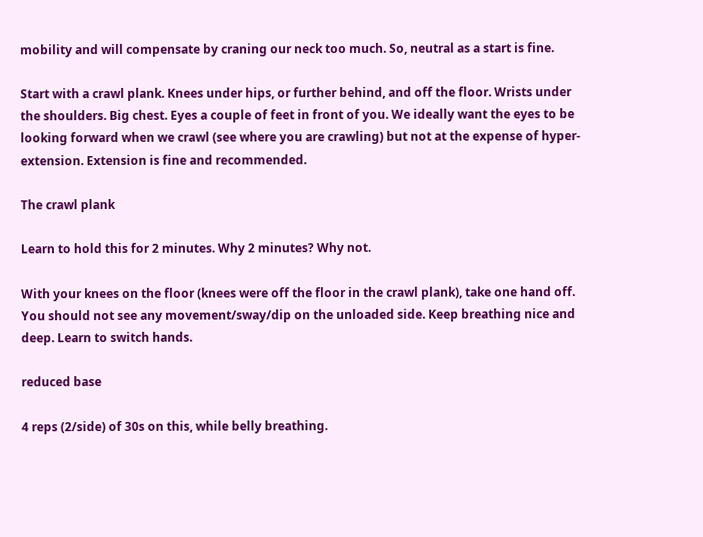mobility and will compensate by craning our neck too much. So, neutral as a start is fine.

Start with a crawl plank. Knees under hips, or further behind, and off the floor. Wrists under the shoulders. Big chest. Eyes a couple of feet in front of you. We ideally want the eyes to be looking forward when we crawl (see where you are crawling) but not at the expense of hyper-extension. Extension is fine and recommended.

The crawl plank

Learn to hold this for 2 minutes. Why 2 minutes? Why not.

With your knees on the floor (knees were off the floor in the crawl plank), take one hand off. You should not see any movement/sway/dip on the unloaded side. Keep breathing nice and deep. Learn to switch hands.

reduced base

4 reps (2/side) of 30s on this, while belly breathing.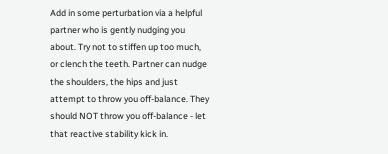Add in some perturbation via a helpful partner who is gently nudging you about. Try not to stiffen up too much, or clench the teeth. Partner can nudge the shoulders, the hips and just attempt to throw you off-balance. They should NOT throw you off-balance - let that reactive stability kick in.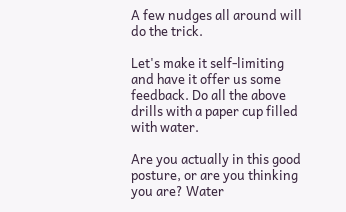A few nudges all around will do the trick.

Let's make it self-limiting and have it offer us some feedback. Do all the above drills with a paper cup filled with water.

Are you actually in this good posture, or are you thinking you are? Water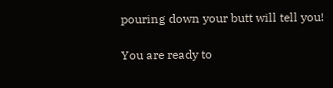pouring down your butt will tell you!

You are ready to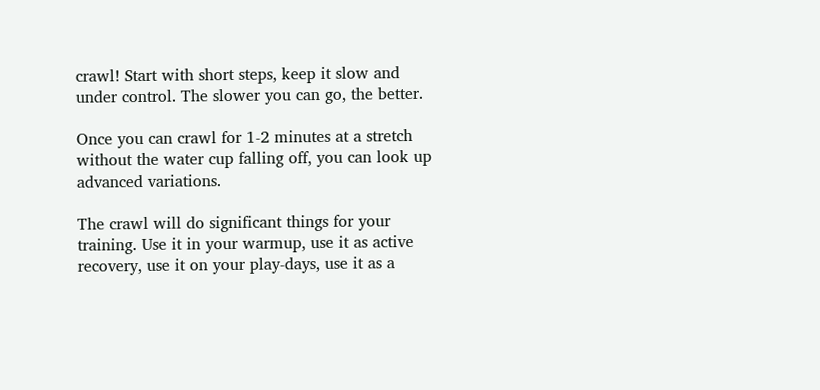crawl! Start with short steps, keep it slow and under control. The slower you can go, the better.

Once you can crawl for 1-2 minutes at a stretch without the water cup falling off, you can look up advanced variations.

The crawl will do significant things for your training. Use it in your warmup, use it as active recovery, use it on your play-days, use it as a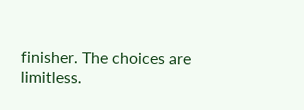finisher. The choices are limitless.